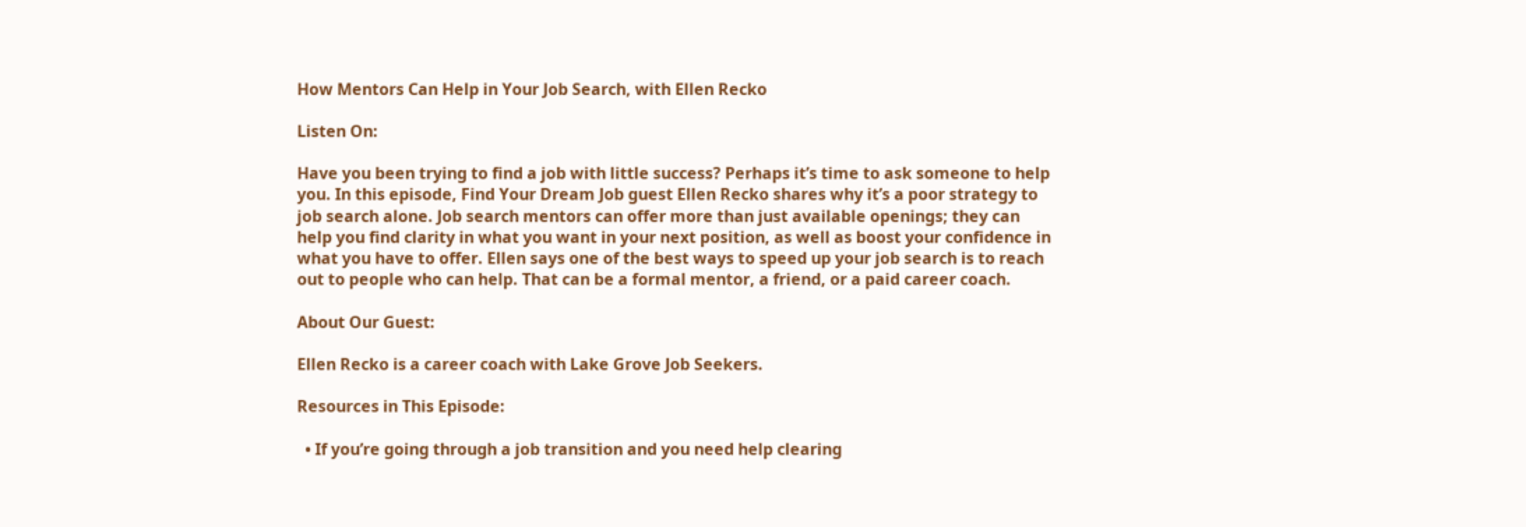How Mentors Can Help in Your Job Search, with Ellen Recko

Listen On:

Have you been trying to find a job with little success? Perhaps it’s time to ask someone to help you. In this episode, Find Your Dream Job guest Ellen Recko shares why it’s a poor strategy to job search alone. Job search mentors can offer more than just available openings; they can help you find clarity in what you want in your next position, as well as boost your confidence in what you have to offer. Ellen says one of the best ways to speed up your job search is to reach out to people who can help. That can be a formal mentor, a friend, or a paid career coach.

About Our Guest:

Ellen Recko is a career coach with Lake Grove Job Seekers.

Resources in This Episode:

  • If you’re going through a job transition and you need help clearing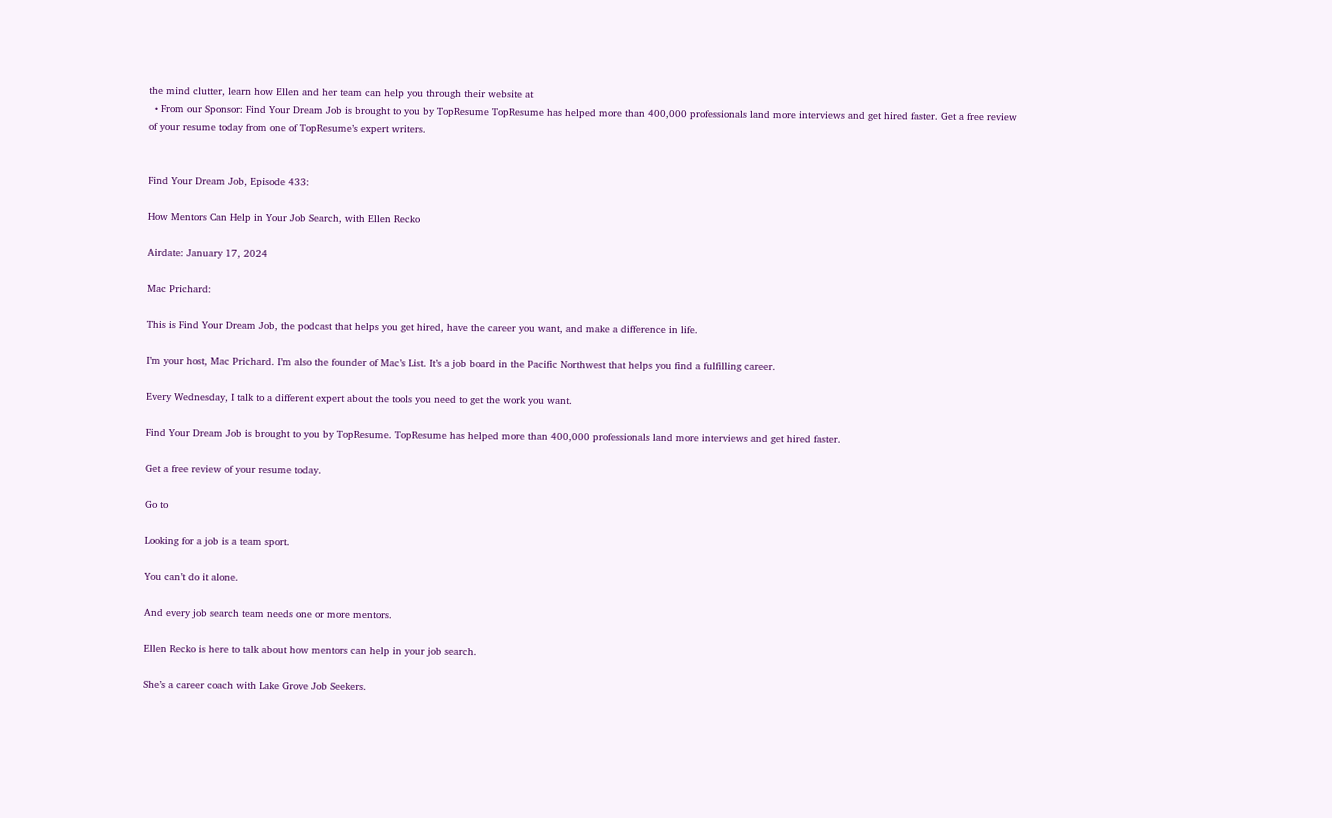the mind clutter, learn how Ellen and her team can help you through their website at
  • From our Sponsor: Find Your Dream Job is brought to you by TopResume TopResume has helped more than 400,000 professionals land more interviews and get hired faster. Get a free review of your resume today from one of TopResume’s expert writers.


Find Your Dream Job, Episode 433:

How Mentors Can Help in Your Job Search, with Ellen Recko

Airdate: January 17, 2024

Mac Prichard:

This is Find Your Dream Job, the podcast that helps you get hired, have the career you want, and make a difference in life.

I’m your host, Mac Prichard. I’m also the founder of Mac’s List. It’s a job board in the Pacific Northwest that helps you find a fulfilling career.

Every Wednesday, I talk to a different expert about the tools you need to get the work you want.

Find Your Dream Job is brought to you by TopResume. TopResume has helped more than 400,000 professionals land more interviews and get hired faster.

Get a free review of your resume today.

Go to

Looking for a job is a team sport.

You can’t do it alone.

And every job search team needs one or more mentors.

Ellen Recko is here to talk about how mentors can help in your job search.

She’s a career coach with Lake Grove Job Seekers.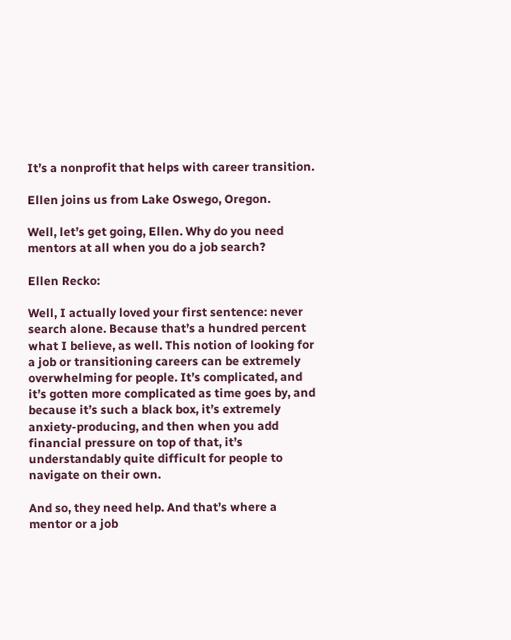It’s a nonprofit that helps with career transition.

Ellen joins us from Lake Oswego, Oregon.

Well, let’s get going, Ellen. Why do you need mentors at all when you do a job search?

Ellen Recko:

Well, I actually loved your first sentence: never search alone. Because that’s a hundred percent what I believe, as well. This notion of looking for a job or transitioning careers can be extremely overwhelming for people. It’s complicated, and it’s gotten more complicated as time goes by, and because it’s such a black box, it’s extremely anxiety-producing, and then when you add financial pressure on top of that, it’s understandably quite difficult for people to navigate on their own.

And so, they need help. And that’s where a mentor or a job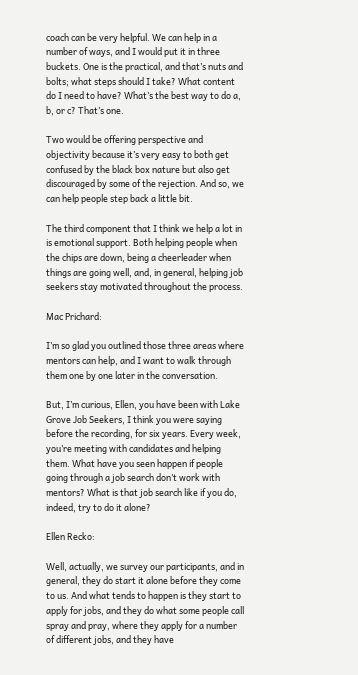coach can be very helpful. We can help in a number of ways, and I would put it in three buckets. One is the practical, and that’s nuts and bolts; what steps should I take? What content do I need to have? What’s the best way to do a, b, or c? That’s one.

Two would be offering perspective and objectivity because it’s very easy to both get confused by the black box nature but also get discouraged by some of the rejection. And so, we can help people step back a little bit.

The third component that I think we help a lot in is emotional support. Both helping people when the chips are down, being a cheerleader when things are going well, and, in general, helping job seekers stay motivated throughout the process.

Mac Prichard:

I’m so glad you outlined those three areas where mentors can help, and I want to walk through them one by one later in the conversation.

But, I’m curious, Ellen, you have been with Lake Grove Job Seekers, I think you were saying before the recording, for six years. Every week, you’re meeting with candidates and helping them. What have you seen happen if people going through a job search don’t work with mentors? What is that job search like if you do, indeed, try to do it alone?

Ellen Recko:

Well, actually, we survey our participants, and in general, they do start it alone before they come to us. And what tends to happen is they start to apply for jobs, and they do what some people call spray and pray, where they apply for a number of different jobs, and they have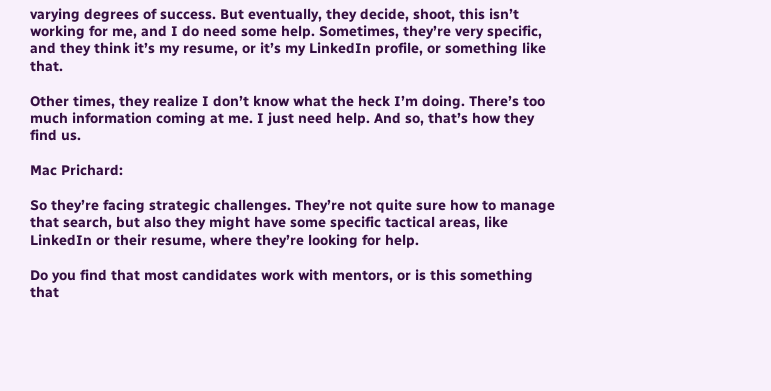varying degrees of success. But eventually, they decide, shoot, this isn’t working for me, and I do need some help. Sometimes, they’re very specific, and they think it’s my resume, or it’s my LinkedIn profile, or something like that.

Other times, they realize I don’t know what the heck I’m doing. There’s too much information coming at me. I just need help. And so, that’s how they find us.

Mac Prichard:

So they’re facing strategic challenges. They’re not quite sure how to manage that search, but also they might have some specific tactical areas, like LinkedIn or their resume, where they’re looking for help.

Do you find that most candidates work with mentors, or is this something that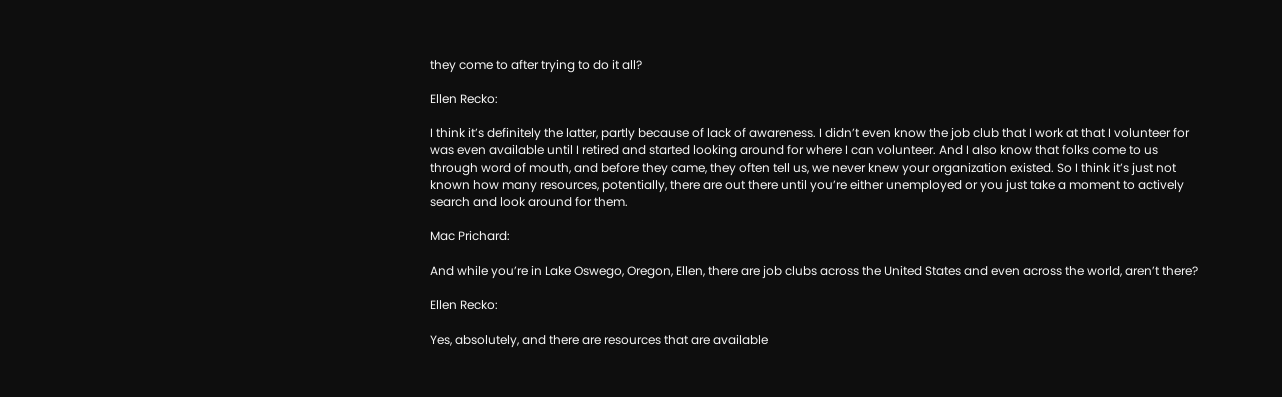they come to after trying to do it all?

Ellen Recko:

I think it’s definitely the latter, partly because of lack of awareness. I didn’t even know the job club that I work at that I volunteer for was even available until I retired and started looking around for where I can volunteer. And I also know that folks come to us through word of mouth, and before they came, they often tell us, we never knew your organization existed. So I think it’s just not known how many resources, potentially, there are out there until you’re either unemployed or you just take a moment to actively search and look around for them.

Mac Prichard:

And while you’re in Lake Oswego, Oregon, Ellen, there are job clubs across the United States and even across the world, aren’t there?

Ellen Recko:

Yes, absolutely, and there are resources that are available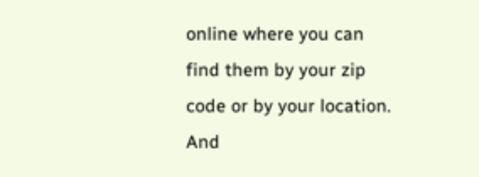online where you can find them by your zip code or by your location. And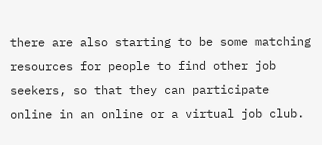there are also starting to be some matching resources for people to find other job seekers, so that they can participate online in an online or a virtual job club.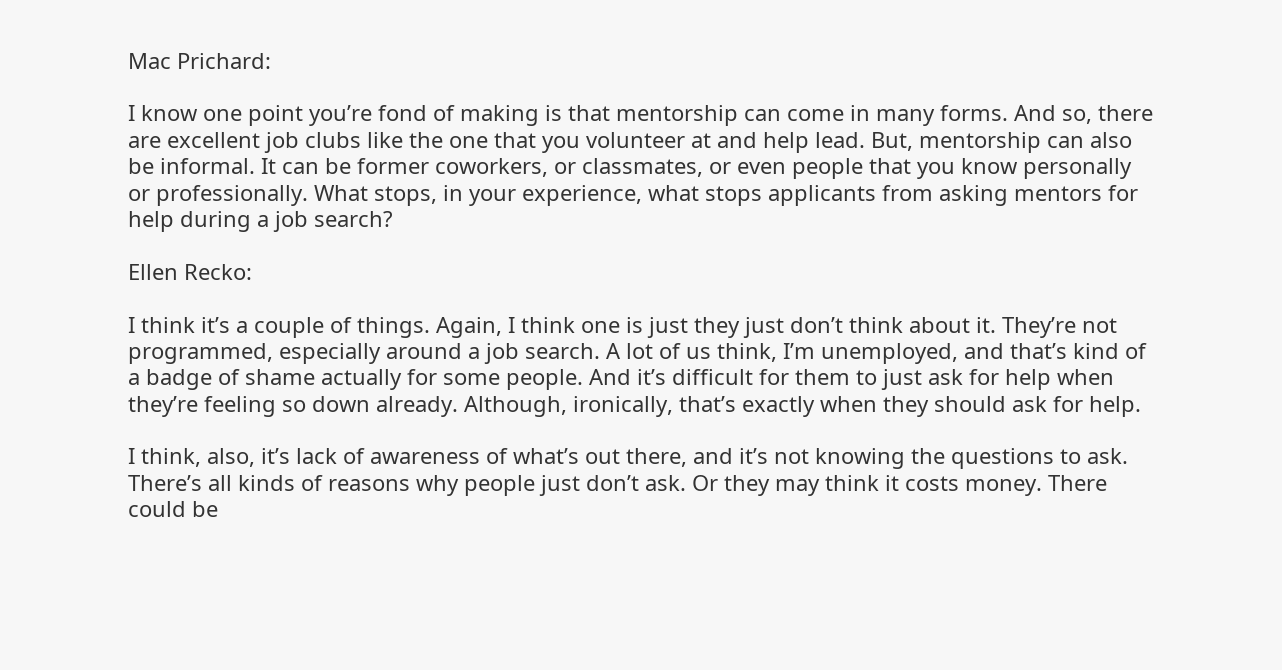Mac Prichard:

I know one point you’re fond of making is that mentorship can come in many forms. And so, there are excellent job clubs like the one that you volunteer at and help lead. But, mentorship can also be informal. It can be former coworkers, or classmates, or even people that you know personally or professionally. What stops, in your experience, what stops applicants from asking mentors for help during a job search?

Ellen Recko:

I think it’s a couple of things. Again, I think one is just they just don’t think about it. They’re not programmed, especially around a job search. A lot of us think, I’m unemployed, and that’s kind of a badge of shame actually for some people. And it’s difficult for them to just ask for help when they’re feeling so down already. Although, ironically, that’s exactly when they should ask for help.

I think, also, it’s lack of awareness of what’s out there, and it’s not knowing the questions to ask. There’s all kinds of reasons why people just don’t ask. Or they may think it costs money. There could be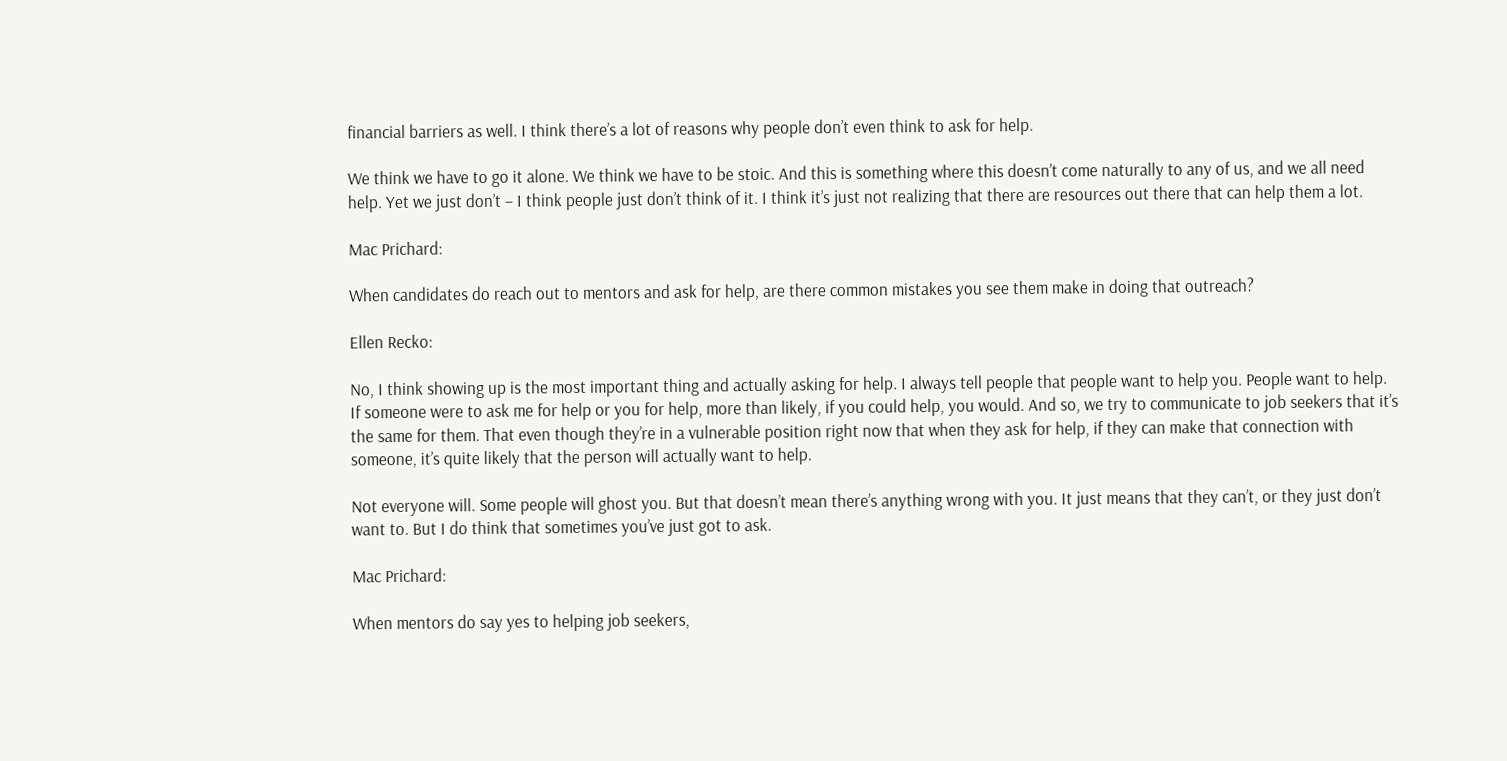financial barriers as well. I think there’s a lot of reasons why people don’t even think to ask for help.

We think we have to go it alone. We think we have to be stoic. And this is something where this doesn’t come naturally to any of us, and we all need help. Yet we just don’t – I think people just don’t think of it. I think it’s just not realizing that there are resources out there that can help them a lot.

Mac Prichard:

When candidates do reach out to mentors and ask for help, are there common mistakes you see them make in doing that outreach?

Ellen Recko:

No, I think showing up is the most important thing and actually asking for help. I always tell people that people want to help you. People want to help. If someone were to ask me for help or you for help, more than likely, if you could help, you would. And so, we try to communicate to job seekers that it’s the same for them. That even though they’re in a vulnerable position right now that when they ask for help, if they can make that connection with someone, it’s quite likely that the person will actually want to help.

Not everyone will. Some people will ghost you. But that doesn’t mean there’s anything wrong with you. It just means that they can’t, or they just don’t want to. But I do think that sometimes you’ve just got to ask.

Mac Prichard:

When mentors do say yes to helping job seekers,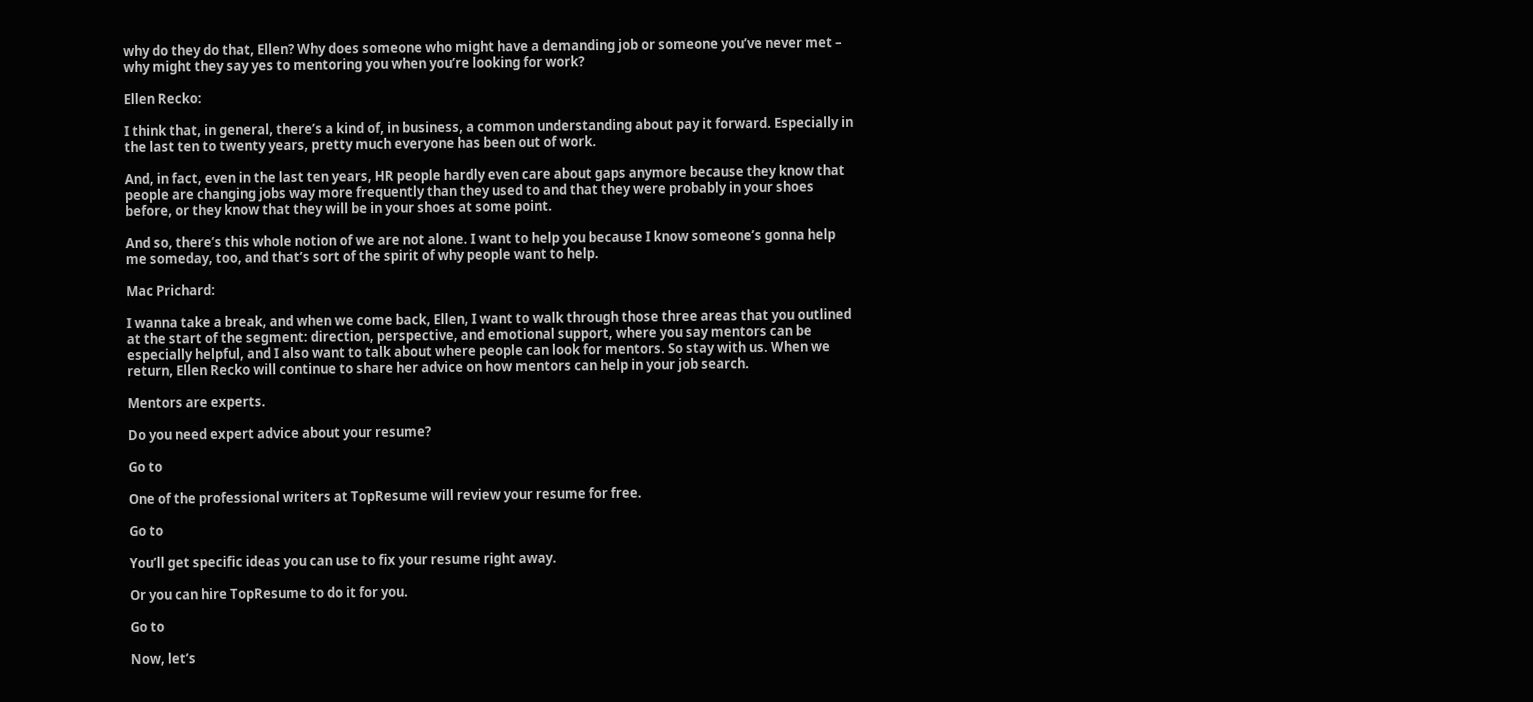why do they do that, Ellen? Why does someone who might have a demanding job or someone you’ve never met – why might they say yes to mentoring you when you’re looking for work?

Ellen Recko:

I think that, in general, there’s a kind of, in business, a common understanding about pay it forward. Especially in the last ten to twenty years, pretty much everyone has been out of work.

And, in fact, even in the last ten years, HR people hardly even care about gaps anymore because they know that people are changing jobs way more frequently than they used to and that they were probably in your shoes before, or they know that they will be in your shoes at some point.

And so, there’s this whole notion of we are not alone. I want to help you because I know someone’s gonna help me someday, too, and that’s sort of the spirit of why people want to help.

Mac Prichard:

I wanna take a break, and when we come back, Ellen, I want to walk through those three areas that you outlined at the start of the segment: direction, perspective, and emotional support, where you say mentors can be especially helpful, and I also want to talk about where people can look for mentors. So stay with us. When we return, Ellen Recko will continue to share her advice on how mentors can help in your job search.

Mentors are experts.

Do you need expert advice about your resume?

Go to

One of the professional writers at TopResume will review your resume for free.

Go to

You’ll get specific ideas you can use to fix your resume right away.

Or you can hire TopResume to do it for you.

Go to

Now, let’s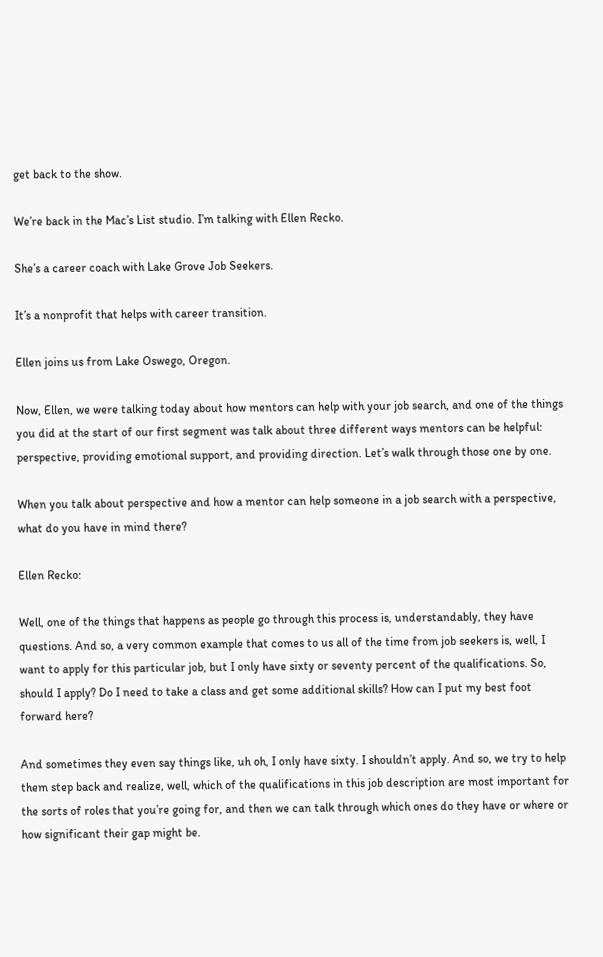get back to the show.

We’re back in the Mac’s List studio. I’m talking with Ellen Recko.

She’s a career coach with Lake Grove Job Seekers.

It’s a nonprofit that helps with career transition.

Ellen joins us from Lake Oswego, Oregon.

Now, Ellen, we were talking today about how mentors can help with your job search, and one of the things you did at the start of our first segment was talk about three different ways mentors can be helpful: perspective, providing emotional support, and providing direction. Let’s walk through those one by one.

When you talk about perspective and how a mentor can help someone in a job search with a perspective, what do you have in mind there?

Ellen Recko:

Well, one of the things that happens as people go through this process is, understandably, they have questions. And so, a very common example that comes to us all of the time from job seekers is, well, I want to apply for this particular job, but I only have sixty or seventy percent of the qualifications. So, should I apply? Do I need to take a class and get some additional skills? How can I put my best foot forward here?

And sometimes they even say things like, uh oh, I only have sixty. I shouldn’t apply. And so, we try to help them step back and realize, well, which of the qualifications in this job description are most important for the sorts of roles that you’re going for, and then we can talk through which ones do they have or where or how significant their gap might be.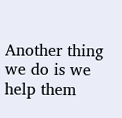Another thing we do is we help them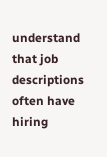understand that job descriptions often have hiring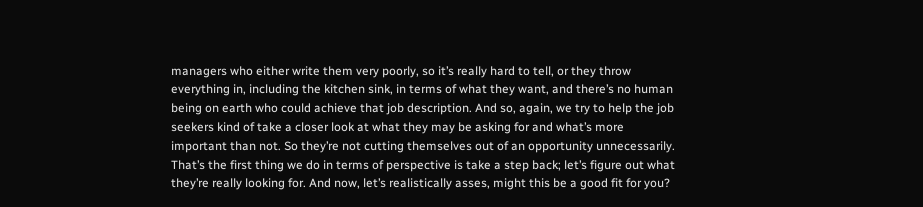managers who either write them very poorly, so it’s really hard to tell, or they throw everything in, including the kitchen sink, in terms of what they want, and there’s no human being on earth who could achieve that job description. And so, again, we try to help the job seekers kind of take a closer look at what they may be asking for and what’s more important than not. So they’re not cutting themselves out of an opportunity unnecessarily. That’s the first thing we do in terms of perspective is take a step back; let’s figure out what they’re really looking for. And now, let’s realistically asses, might this be a good fit for you?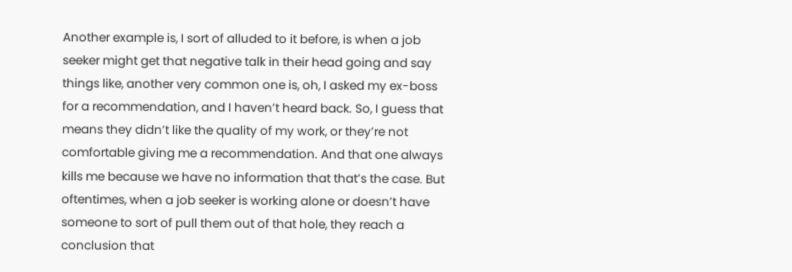Another example is, I sort of alluded to it before, is when a job seeker might get that negative talk in their head going and say things like, another very common one is, oh, I asked my ex-boss for a recommendation, and I haven’t heard back. So, I guess that means they didn’t like the quality of my work, or they’re not comfortable giving me a recommendation. And that one always kills me because we have no information that that’s the case. But oftentimes, when a job seeker is working alone or doesn’t have someone to sort of pull them out of that hole, they reach a conclusion that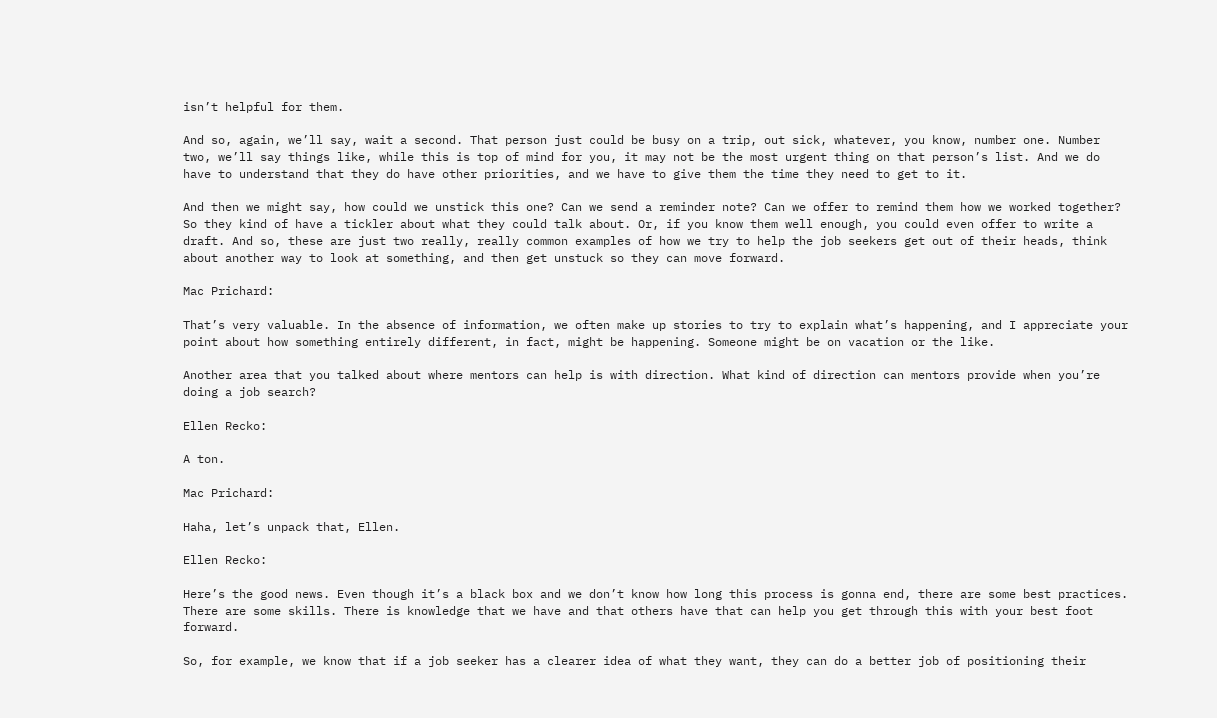isn’t helpful for them.

And so, again, we’ll say, wait a second. That person just could be busy on a trip, out sick, whatever, you know, number one. Number two, we’ll say things like, while this is top of mind for you, it may not be the most urgent thing on that person’s list. And we do have to understand that they do have other priorities, and we have to give them the time they need to get to it.

And then we might say, how could we unstick this one? Can we send a reminder note? Can we offer to remind them how we worked together? So they kind of have a tickler about what they could talk about. Or, if you know them well enough, you could even offer to write a draft. And so, these are just two really, really common examples of how we try to help the job seekers get out of their heads, think about another way to look at something, and then get unstuck so they can move forward.

Mac Prichard:

That’s very valuable. In the absence of information, we often make up stories to try to explain what’s happening, and I appreciate your point about how something entirely different, in fact, might be happening. Someone might be on vacation or the like.

Another area that you talked about where mentors can help is with direction. What kind of direction can mentors provide when you’re doing a job search?

Ellen Recko:

A ton.

Mac Prichard:

Haha, let’s unpack that, Ellen.

Ellen Recko:

Here’s the good news. Even though it’s a black box and we don’t know how long this process is gonna end, there are some best practices. There are some skills. There is knowledge that we have and that others have that can help you get through this with your best foot forward.

So, for example, we know that if a job seeker has a clearer idea of what they want, they can do a better job of positioning their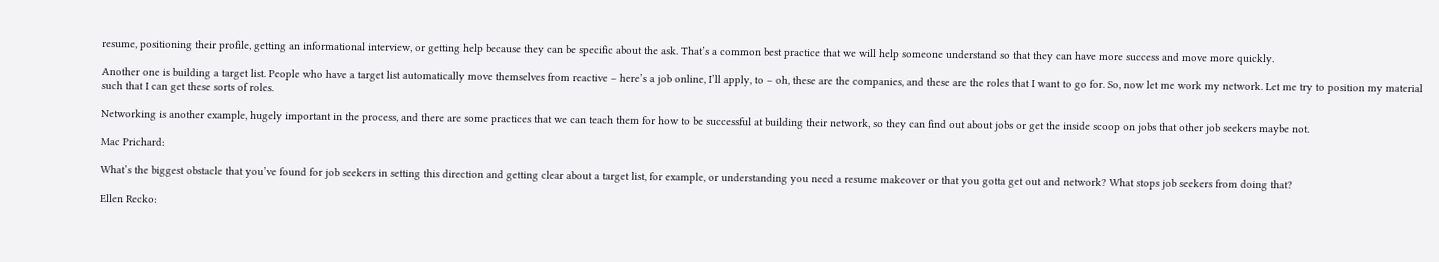resume, positioning their profile, getting an informational interview, or getting help because they can be specific about the ask. That’s a common best practice that we will help someone understand so that they can have more success and move more quickly.

Another one is building a target list. People who have a target list automatically move themselves from reactive – here’s a job online, I’ll apply, to – oh, these are the companies, and these are the roles that I want to go for. So, now let me work my network. Let me try to position my material such that I can get these sorts of roles.

Networking is another example, hugely important in the process, and there are some practices that we can teach them for how to be successful at building their network, so they can find out about jobs or get the inside scoop on jobs that other job seekers maybe not.

Mac Prichard:

What’s the biggest obstacle that you’ve found for job seekers in setting this direction and getting clear about a target list, for example, or understanding you need a resume makeover or that you gotta get out and network? What stops job seekers from doing that?

Ellen Recko: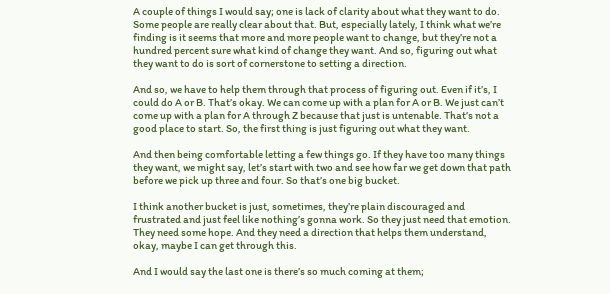A couple of things I would say; one is lack of clarity about what they want to do. Some people are really clear about that. But, especially lately, I think what we’re finding is it seems that more and more people want to change, but they’re not a hundred percent sure what kind of change they want. And so, figuring out what they want to do is sort of cornerstone to setting a direction.

And so, we have to help them through that process of figuring out. Even if it’s, I could do A or B. That’s okay. We can come up with a plan for A or B. We just can’t come up with a plan for A through Z because that just is untenable. That’s not a good place to start. So, the first thing is just figuring out what they want.

And then being comfortable letting a few things go. If they have too many things they want, we might say, let’s start with two and see how far we get down that path before we pick up three and four. So that’s one big bucket.

I think another bucket is just, sometimes, they’re plain discouraged and frustrated and just feel like nothing’s gonna work. So they just need that emotion. They need some hope. And they need a direction that helps them understand, okay, maybe I can get through this.

And I would say the last one is there’s so much coming at them;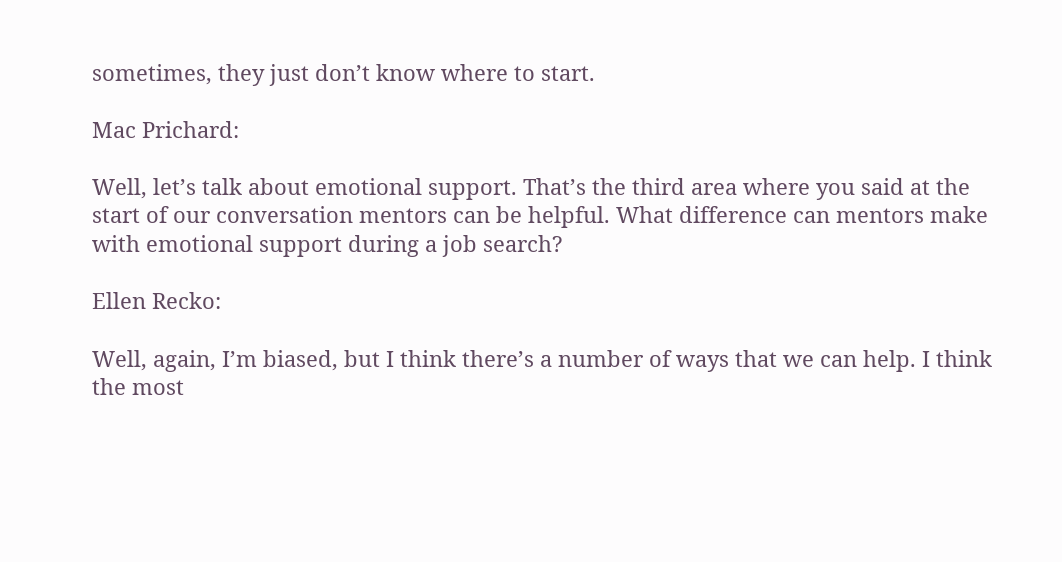sometimes, they just don’t know where to start.

Mac Prichard:

Well, let’s talk about emotional support. That’s the third area where you said at the start of our conversation mentors can be helpful. What difference can mentors make with emotional support during a job search?

Ellen Recko:

Well, again, I’m biased, but I think there’s a number of ways that we can help. I think the most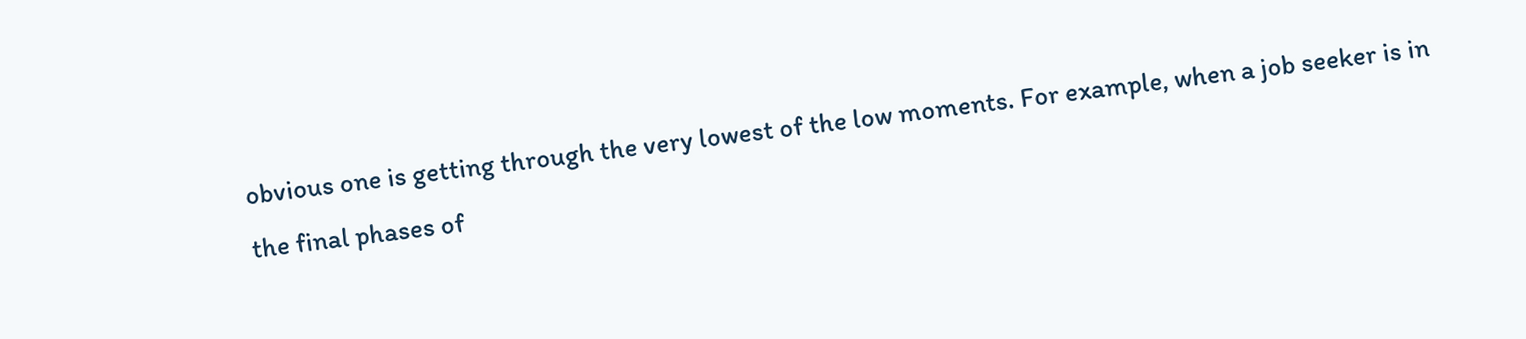obvious one is getting through the very lowest of the low moments. For example, when a job seeker is in the final phases of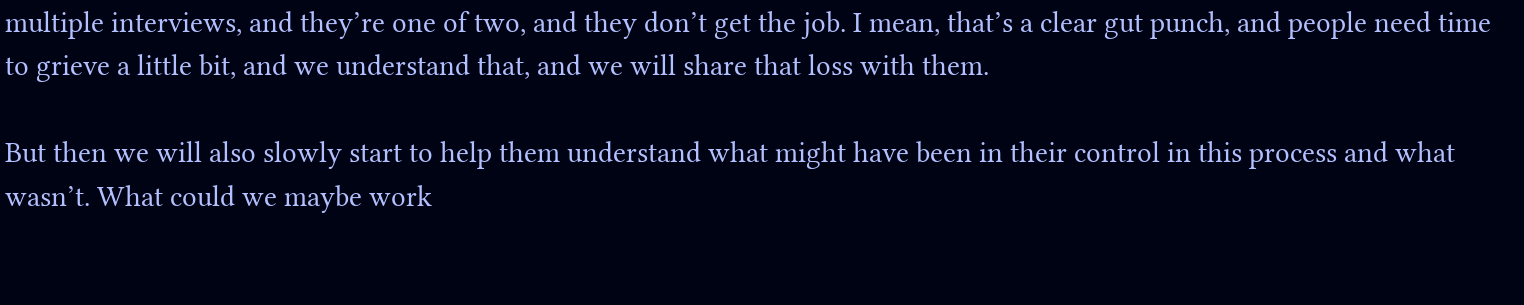multiple interviews, and they’re one of two, and they don’t get the job. I mean, that’s a clear gut punch, and people need time to grieve a little bit, and we understand that, and we will share that loss with them.

But then we will also slowly start to help them understand what might have been in their control in this process and what wasn’t. What could we maybe work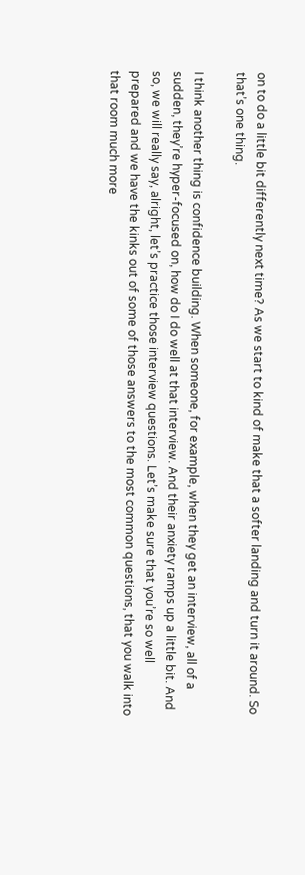on to do a little bit differently next time? As we start to kind of make that a softer landing and turn it around. So that’s one thing.

I think another thing is confidence building. When someone, for example, when they get an interview, all of a sudden, they’re hyper-focused on, how do I do well at that interview. And their anxiety ramps up a little bit. And so, we will really say, alright, let’s practice those interview questions. Let’s make sure that you’re so well prepared and we have the kinks out of some of those answers to the most common questions, that you walk into that room much more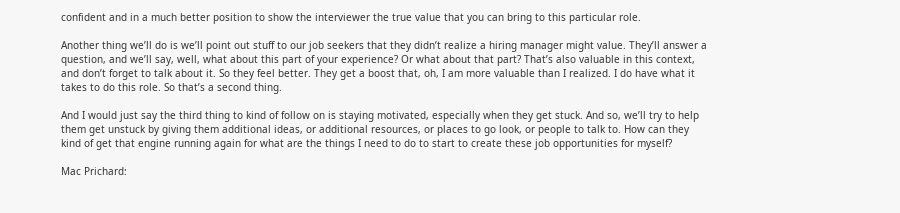confident and in a much better position to show the interviewer the true value that you can bring to this particular role.

Another thing we’ll do is we’ll point out stuff to our job seekers that they didn’t realize a hiring manager might value. They’ll answer a question, and we’ll say, well, what about this part of your experience? Or what about that part? That’s also valuable in this context, and don’t forget to talk about it. So they feel better. They get a boost that, oh, I am more valuable than I realized. I do have what it takes to do this role. So that’s a second thing.

And I would just say the third thing to kind of follow on is staying motivated, especially when they get stuck. And so, we’ll try to help them get unstuck by giving them additional ideas, or additional resources, or places to go look, or people to talk to. How can they kind of get that engine running again for what are the things I need to do to start to create these job opportunities for myself?

Mac Prichard: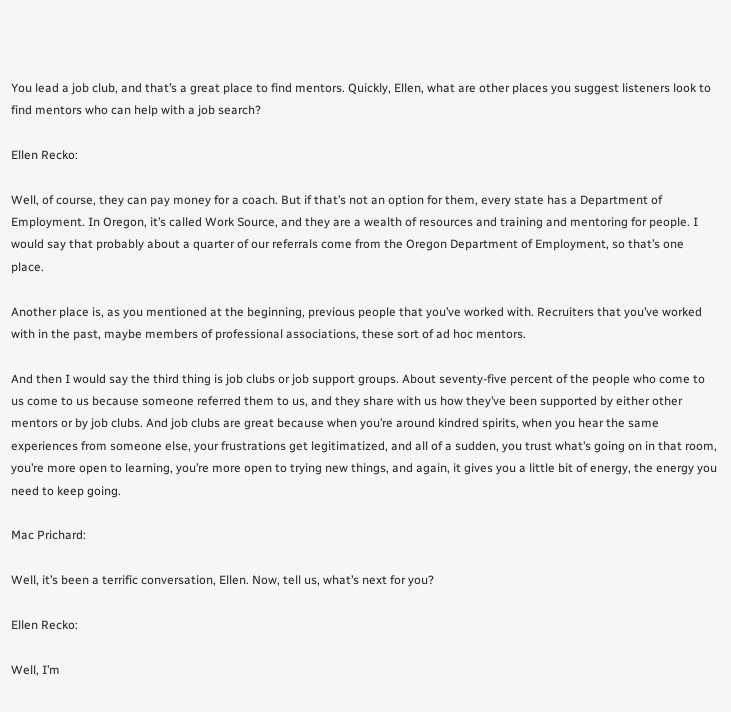You lead a job club, and that’s a great place to find mentors. Quickly, Ellen, what are other places you suggest listeners look to find mentors who can help with a job search?

Ellen Recko:

Well, of course, they can pay money for a coach. But if that’s not an option for them, every state has a Department of Employment. In Oregon, it’s called Work Source, and they are a wealth of resources and training and mentoring for people. I would say that probably about a quarter of our referrals come from the Oregon Department of Employment, so that’s one place.

Another place is, as you mentioned at the beginning, previous people that you’ve worked with. Recruiters that you’ve worked with in the past, maybe members of professional associations, these sort of ad hoc mentors.

And then I would say the third thing is job clubs or job support groups. About seventy-five percent of the people who come to us come to us because someone referred them to us, and they share with us how they’ve been supported by either other mentors or by job clubs. And job clubs are great because when you’re around kindred spirits, when you hear the same experiences from someone else, your frustrations get legitimatized, and all of a sudden, you trust what’s going on in that room, you’re more open to learning, you’re more open to trying new things, and again, it gives you a little bit of energy, the energy you need to keep going.

Mac Prichard:

Well, it’s been a terrific conversation, Ellen. Now, tell us, what’s next for you?

Ellen Recko:

Well, I’m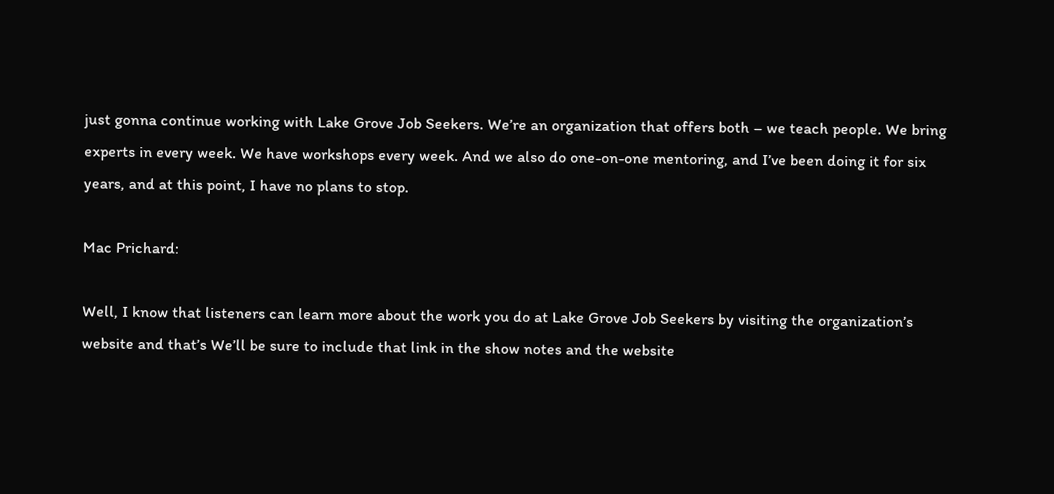just gonna continue working with Lake Grove Job Seekers. We’re an organization that offers both – we teach people. We bring experts in every week. We have workshops every week. And we also do one-on-one mentoring, and I’ve been doing it for six years, and at this point, I have no plans to stop.

Mac Prichard:

Well, I know that listeners can learn more about the work you do at Lake Grove Job Seekers by visiting the organization’s website and that’s We’ll be sure to include that link in the show notes and the website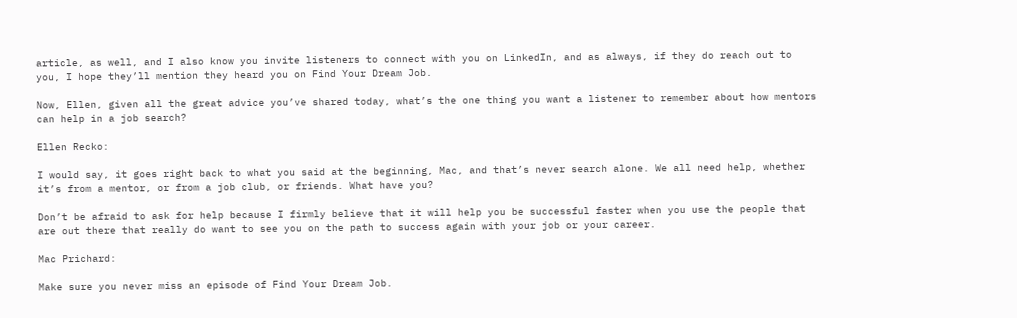article, as well, and I also know you invite listeners to connect with you on LinkedIn, and as always, if they do reach out to you, I hope they’ll mention they heard you on Find Your Dream Job.

Now, Ellen, given all the great advice you’ve shared today, what’s the one thing you want a listener to remember about how mentors can help in a job search?

Ellen Recko:

I would say, it goes right back to what you said at the beginning, Mac, and that’s never search alone. We all need help, whether it’s from a mentor, or from a job club, or friends. What have you?

Don’t be afraid to ask for help because I firmly believe that it will help you be successful faster when you use the people that are out there that really do want to see you on the path to success again with your job or your career.

Mac Prichard:

Make sure you never miss an episode of Find Your Dream Job.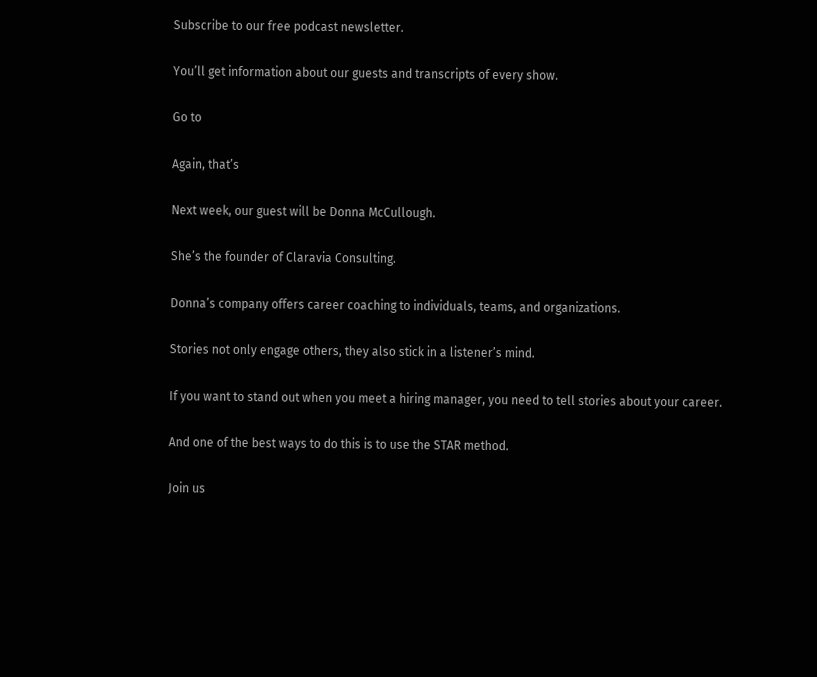Subscribe to our free podcast newsletter.

You’ll get information about our guests and transcripts of every show.

Go to

Again, that’s

Next week, our guest will be Donna McCullough.

She’s the founder of Claravia Consulting.

Donna’s company offers career coaching to individuals, teams, and organizations.

Stories not only engage others, they also stick in a listener’s mind.

If you want to stand out when you meet a hiring manager, you need to tell stories about your career.

And one of the best ways to do this is to use the STAR method.

Join us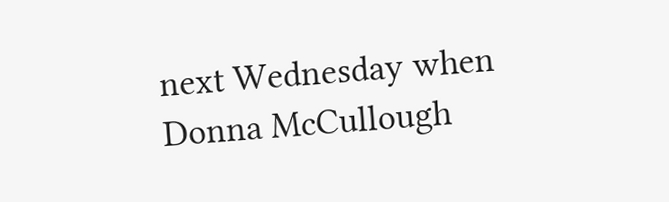next Wednesday when Donna McCullough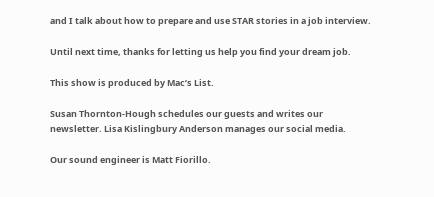and I talk about how to prepare and use STAR stories in a job interview.

Until next time, thanks for letting us help you find your dream job.

This show is produced by Mac’s List.

Susan Thornton-Hough schedules our guests and writes our newsletter. Lisa Kislingbury Anderson manages our social media.

Our sound engineer is Matt Fiorillo.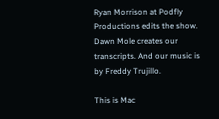Ryan Morrison at Podfly Productions edits the show. Dawn Mole creates our transcripts. And our music is by Freddy Trujillo.

This is Mac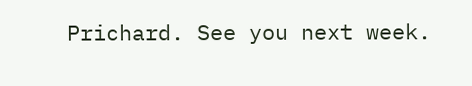Prichard. See you next week.